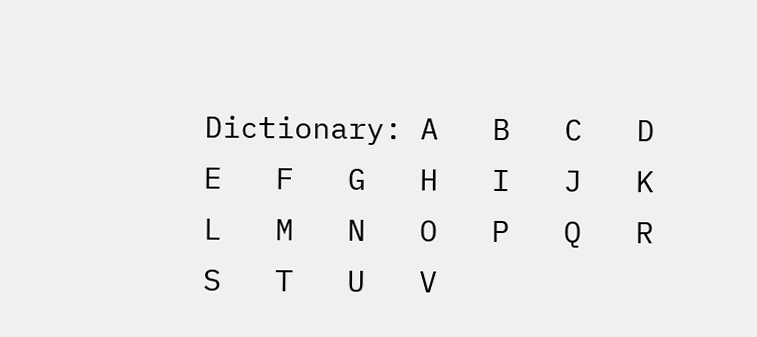Dictionary: A   B   C   D   E   F   G   H   I   J   K   L   M   N   O   P   Q   R   S   T   U   V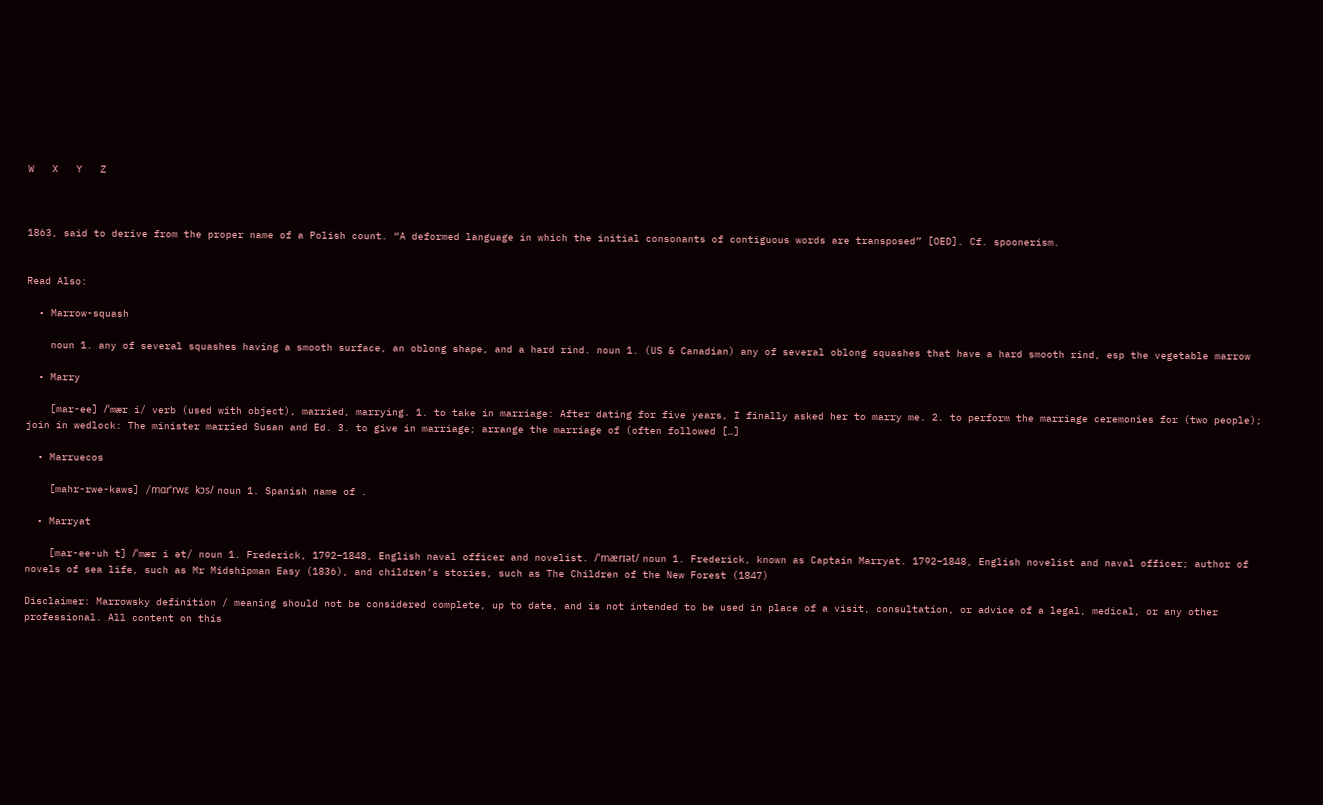W   X   Y   Z



1863, said to derive from the proper name of a Polish count. “A deformed language in which the initial consonants of contiguous words are transposed” [OED]. Cf. spoonerism.


Read Also:

  • Marrow-squash

    noun 1. any of several squashes having a smooth surface, an oblong shape, and a hard rind. noun 1. (US & Canadian) any of several oblong squashes that have a hard smooth rind, esp the vegetable marrow

  • Marry

    [mar-ee] /ˈmær i/ verb (used with object), married, marrying. 1. to take in marriage: After dating for five years, I finally asked her to marry me. 2. to perform the marriage ceremonies for (two people); join in wedlock: The minister married Susan and Ed. 3. to give in marriage; arrange the marriage of (often followed […]

  • Marruecos

    [mahr-rwe-kaws] /mɑrˈrwɛ kɔs/ noun 1. Spanish name of .

  • Marryat

    [mar-ee-uh t] /ˈmær i ət/ noun 1. Frederick, 1792–1848, English naval officer and novelist. /ˈmærɪət/ noun 1. Frederick, known as Captain Marryat. 1792–1848, English novelist and naval officer; author of novels of sea life, such as Mr Midshipman Easy (1836), and children’s stories, such as The Children of the New Forest (1847)

Disclaimer: Marrowsky definition / meaning should not be considered complete, up to date, and is not intended to be used in place of a visit, consultation, or advice of a legal, medical, or any other professional. All content on this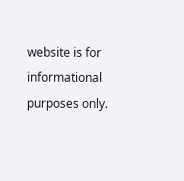website is for informational purposes only.